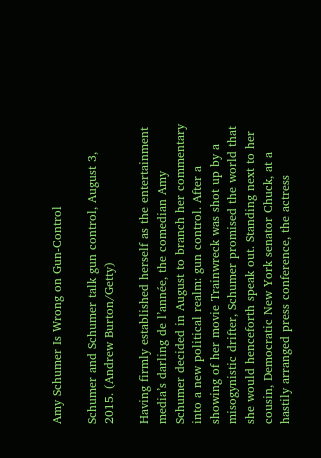Amy Schumer Is Wrong on Gun-Control

Schumer and Schumer talk gun control, August 3, 2015. (Andrew Burton/Getty)

Having firmly established herself as the entertainment media’s darling de l’année, the comedian Amy Schumer decided in August to branch her commentary into a new political realm: gun control. After a showing of her movie Trainwreck was shot up by a misogynistic drifter, Schumer promised the world that she would henceforth speak out. Standing next to her cousin, Democratic New York senator Chuck, at a hastily arranged press conference, the actress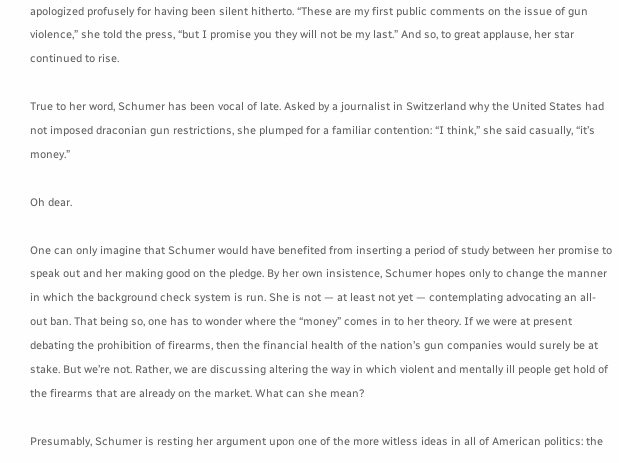apologized profusely for having been silent hitherto. “These are my first public comments on the issue of gun violence,” she told the press, “but I promise you they will not be my last.” And so, to great applause, her star continued to rise.

True to her word, Schumer has been vocal of late. Asked by a journalist in Switzerland why the United States had not imposed draconian gun restrictions, she plumped for a familiar contention: “I think,” she said casually, “it’s money.”

Oh dear.

One can only imagine that Schumer would have benefited from inserting a period of study between her promise to speak out and her making good on the pledge. By her own insistence, Schumer hopes only to change the manner in which the background check system is run. She is not — at least not yet — contemplating advocating an all-out ban. That being so, one has to wonder where the “money” comes in to her theory. If we were at present debating the prohibition of firearms, then the financial health of the nation’s gun companies would surely be at stake. But we’re not. Rather, we are discussing altering the way in which violent and mentally ill people get hold of the firearms that are already on the market. What can she mean?

Presumably, Schumer is resting her argument upon one of the more witless ideas in all of American politics: the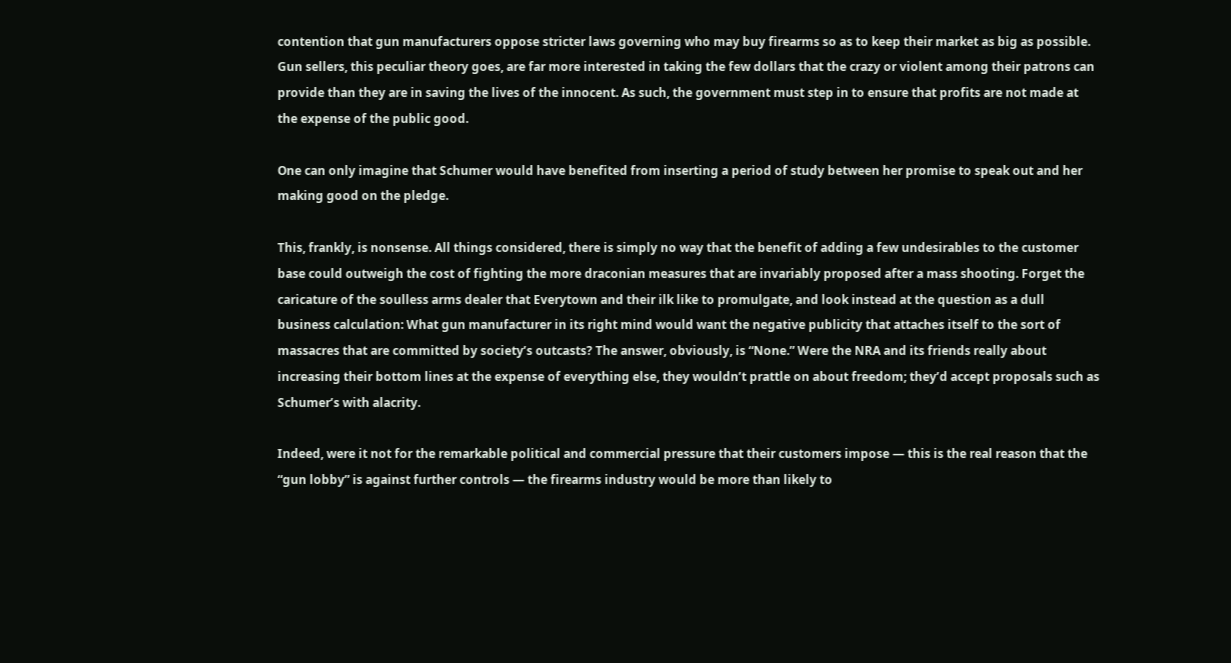contention that gun manufacturers oppose stricter laws governing who may buy firearms so as to keep their market as big as possible. Gun sellers, this peculiar theory goes, are far more interested in taking the few dollars that the crazy or violent among their patrons can provide than they are in saving the lives of the innocent. As such, the government must step in to ensure that profits are not made at the expense of the public good.

One can only imagine that Schumer would have benefited from inserting a period of study between her promise to speak out and her making good on the pledge.

This, frankly, is nonsense. All things considered, there is simply no way that the benefit of adding a few undesirables to the customer base could outweigh the cost of fighting the more draconian measures that are invariably proposed after a mass shooting. Forget the caricature of the soulless arms dealer that Everytown and their ilk like to promulgate, and look instead at the question as a dull business calculation: What gun manufacturer in its right mind would want the negative publicity that attaches itself to the sort of massacres that are committed by society’s outcasts? The answer, obviously, is “None.” Were the NRA and its friends really about increasing their bottom lines at the expense of everything else, they wouldn’t prattle on about freedom; they’d accept proposals such as Schumer’s with alacrity.

Indeed, were it not for the remarkable political and commercial pressure that their customers impose — this is the real reason that the “gun lobby” is against further controls — the firearms industry would be more than likely to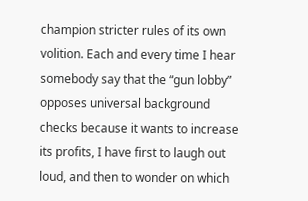champion stricter rules of its own volition. Each and every time I hear somebody say that the “gun lobby” opposes universal background checks because it wants to increase its profits, I have first to laugh out loud, and then to wonder on which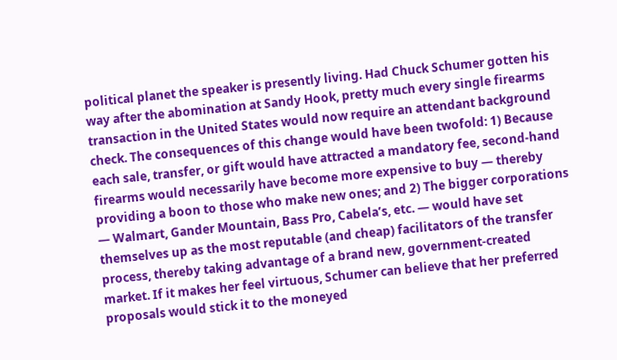political planet the speaker is presently living. Had Chuck Schumer gotten his way after the abomination at Sandy Hook, pretty much every single firearms transaction in the United States would now require an attendant background check. The consequences of this change would have been twofold: 1) Because each sale, transfer, or gift would have attracted a mandatory fee, second-hand firearms would necessarily have become more expensive to buy — thereby providing a boon to those who make new ones; and 2) The bigger corporations — Walmart, Gander Mountain, Bass Pro, Cabela’s, etc. — would have set themselves up as the most reputable (and cheap) facilitators of the transfer process, thereby taking advantage of a brand new, government-created market. If it makes her feel virtuous, Schumer can believe that her preferred proposals would stick it to the moneyed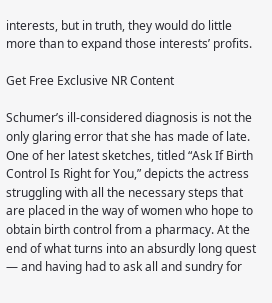interests, but in truth, they would do little more than to expand those interests’ profits.

Get Free Exclusive NR Content

Schumer’s ill-considered diagnosis is not the only glaring error that she has made of late. One of her latest sketches, titled “Ask If Birth Control Is Right for You,” depicts the actress struggling with all the necessary steps that are placed in the way of women who hope to obtain birth control from a pharmacy. At the end of what turns into an absurdly long quest — and having had to ask all and sundry for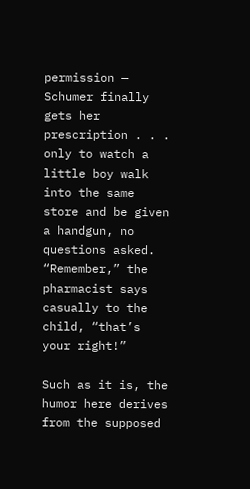permission — Schumer finally gets her prescription . . . only to watch a little boy walk into the same store and be given a handgun, no questions asked. “Remember,” the pharmacist says casually to the child, “that’s your right!”

Such as it is, the humor here derives from the supposed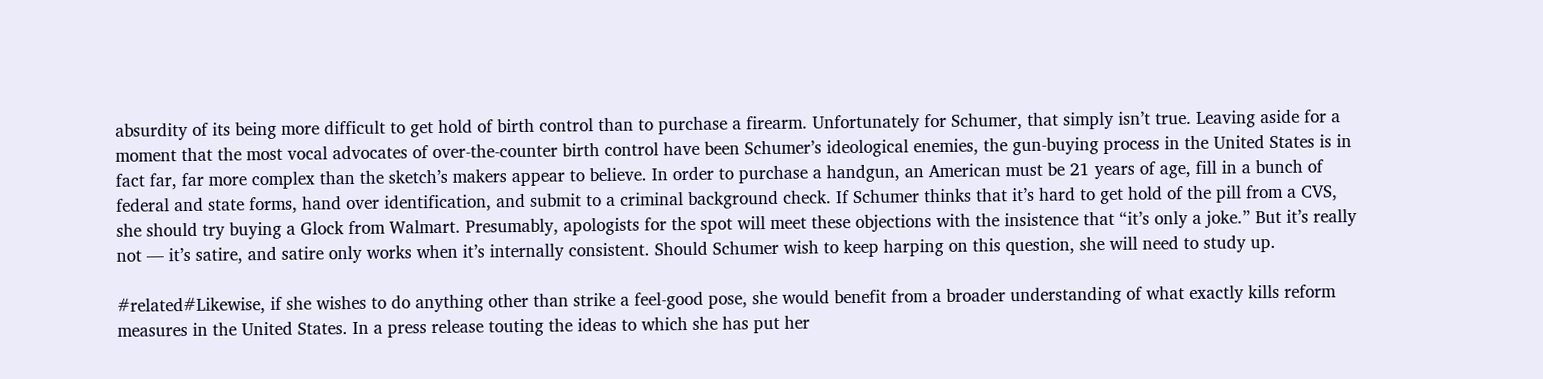absurdity of its being more difficult to get hold of birth control than to purchase a firearm. Unfortunately for Schumer, that simply isn’t true. Leaving aside for a moment that the most vocal advocates of over-the-counter birth control have been Schumer’s ideological enemies, the gun-buying process in the United States is in fact far, far more complex than the sketch’s makers appear to believe. In order to purchase a handgun, an American must be 21 years of age, fill in a bunch of federal and state forms, hand over identification, and submit to a criminal background check. If Schumer thinks that it’s hard to get hold of the pill from a CVS, she should try buying a Glock from Walmart. Presumably, apologists for the spot will meet these objections with the insistence that “it’s only a joke.” But it’s really not — it’s satire, and satire only works when it’s internally consistent. Should Schumer wish to keep harping on this question, she will need to study up.

#related#Likewise, if she wishes to do anything other than strike a feel-good pose, she would benefit from a broader understanding of what exactly kills reform measures in the United States. In a press release touting the ideas to which she has put her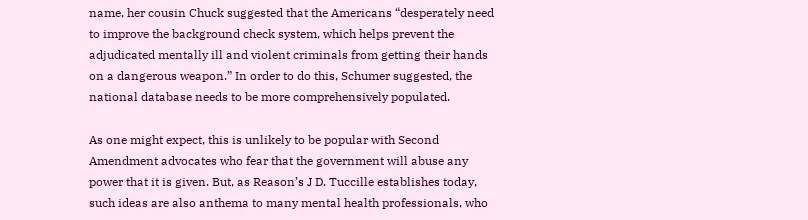name, her cousin Chuck suggested that the Americans “desperately need to improve the background check system, which helps prevent the adjudicated mentally ill and violent criminals from getting their hands on a dangerous weapon.” In order to do this, Schumer suggested, the national database needs to be more comprehensively populated.

As one might expect, this is unlikely to be popular with Second Amendment advocates who fear that the government will abuse any power that it is given. But, as Reason’s J D. Tuccille establishes today, such ideas are also anthema to many mental health professionals, who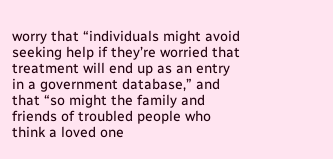worry that “individuals might avoid seeking help if they’re worried that treatment will end up as an entry in a government database,” and that “so might the family and friends of troubled people who think a loved one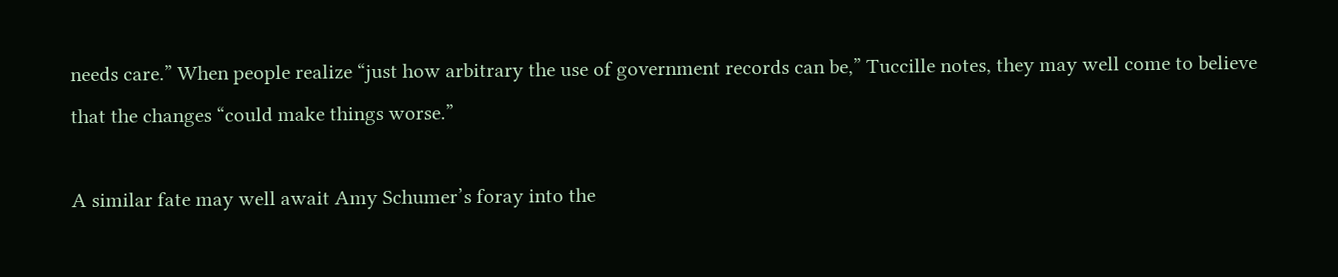needs care.” When people realize “just how arbitrary the use of government records can be,” Tuccille notes, they may well come to believe that the changes “could make things worse.”

A similar fate may well await Amy Schumer’s foray into the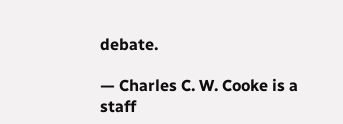debate.

— Charles C. W. Cooke is a staff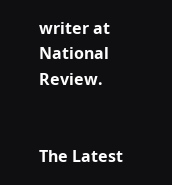writer at National Review.


The Latest